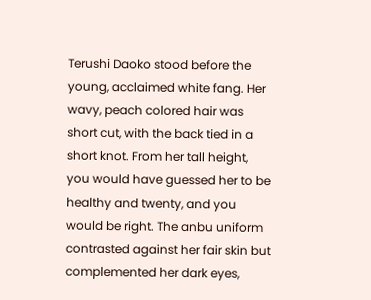Terushi Daoko stood before the young, acclaimed white fang. Her wavy, peach colored hair was short cut, with the back tied in a short knot. From her tall height, you would have guessed her to be healthy and twenty, and you would be right. The anbu uniform contrasted against her fair skin but complemented her dark eyes,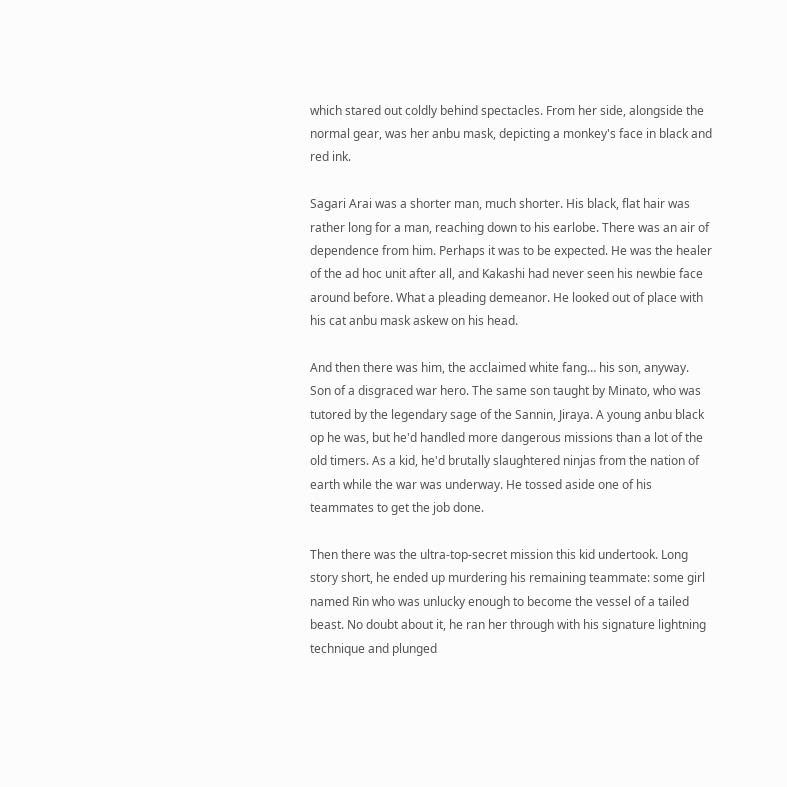which stared out coldly behind spectacles. From her side, alongside the normal gear, was her anbu mask, depicting a monkey's face in black and red ink.

Sagari Arai was a shorter man, much shorter. His black, flat hair was rather long for a man, reaching down to his earlobe. There was an air of dependence from him. Perhaps it was to be expected. He was the healer of the ad hoc unit after all, and Kakashi had never seen his newbie face around before. What a pleading demeanor. He looked out of place with his cat anbu mask askew on his head.

And then there was him, the acclaimed white fang… his son, anyway. Son of a disgraced war hero. The same son taught by Minato, who was tutored by the legendary sage of the Sannin, Jiraya. A young anbu black op he was, but he'd handled more dangerous missions than a lot of the old timers. As a kid, he'd brutally slaughtered ninjas from the nation of earth while the war was underway. He tossed aside one of his teammates to get the job done.

Then there was the ultra-top-secret mission this kid undertook. Long story short, he ended up murdering his remaining teammate: some girl named Rin who was unlucky enough to become the vessel of a tailed beast. No doubt about it, he ran her through with his signature lightning technique and plunged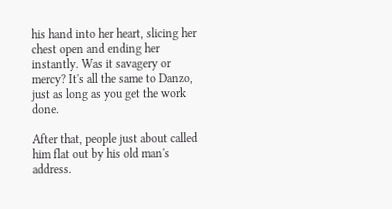his hand into her heart, slicing her chest open and ending her instantly. Was it savagery or mercy? It's all the same to Danzo, just as long as you get the work done.

After that, people just about called him flat out by his old man's address.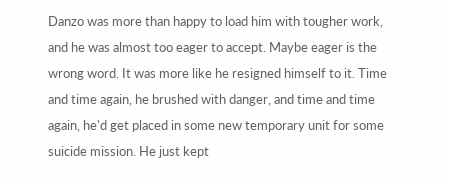Danzo was more than happy to load him with tougher work, and he was almost too eager to accept. Maybe eager is the wrong word. It was more like he resigned himself to it. Time and time again, he brushed with danger, and time and time again, he'd get placed in some new temporary unit for some suicide mission. He just kept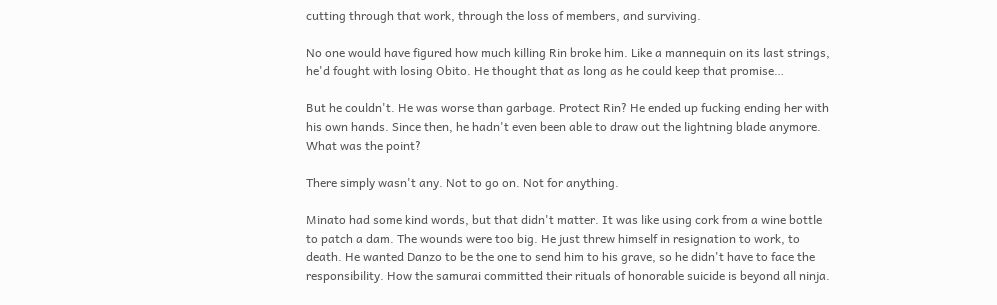cutting through that work, through the loss of members, and surviving.

No one would have figured how much killing Rin broke him. Like a mannequin on its last strings, he'd fought with losing Obito. He thought that as long as he could keep that promise…

But he couldn't. He was worse than garbage. Protect Rin? He ended up fucking ending her with his own hands. Since then, he hadn't even been able to draw out the lightning blade anymore. What was the point?

There simply wasn't any. Not to go on. Not for anything.

Minato had some kind words, but that didn't matter. It was like using cork from a wine bottle to patch a dam. The wounds were too big. He just threw himself in resignation to work, to death. He wanted Danzo to be the one to send him to his grave, so he didn't have to face the responsibility. How the samurai committed their rituals of honorable suicide is beyond all ninja.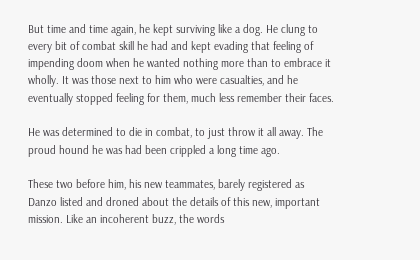But time and time again, he kept surviving like a dog. He clung to every bit of combat skill he had and kept evading that feeling of impending doom when he wanted nothing more than to embrace it wholly. It was those next to him who were casualties, and he eventually stopped feeling for them, much less remember their faces.

He was determined to die in combat, to just throw it all away. The proud hound he was had been crippled a long time ago.

These two before him, his new teammates, barely registered as Danzo listed and droned about the details of this new, important mission. Like an incoherent buzz, the words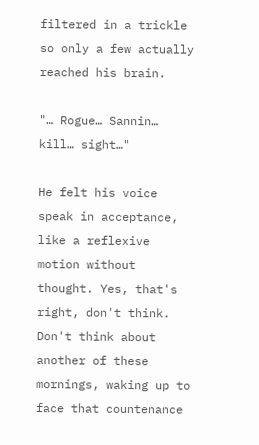filtered in a trickle so only a few actually reached his brain.

"… Rogue… Sannin… kill… sight…"

He felt his voice speak in acceptance, like a reflexive motion without thought. Yes, that's right, don't think. Don't think about another of these mornings, waking up to face that countenance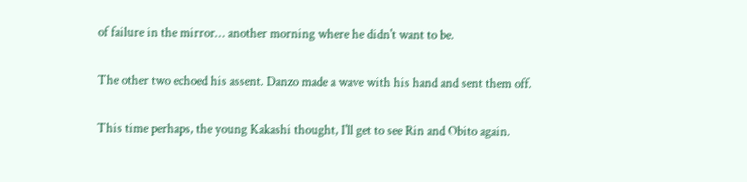of failure in the mirror… another morning where he didn't want to be.

The other two echoed his assent. Danzo made a wave with his hand and sent them off.

This time perhaps, the young Kakashi thought, I'll get to see Rin and Obito again.